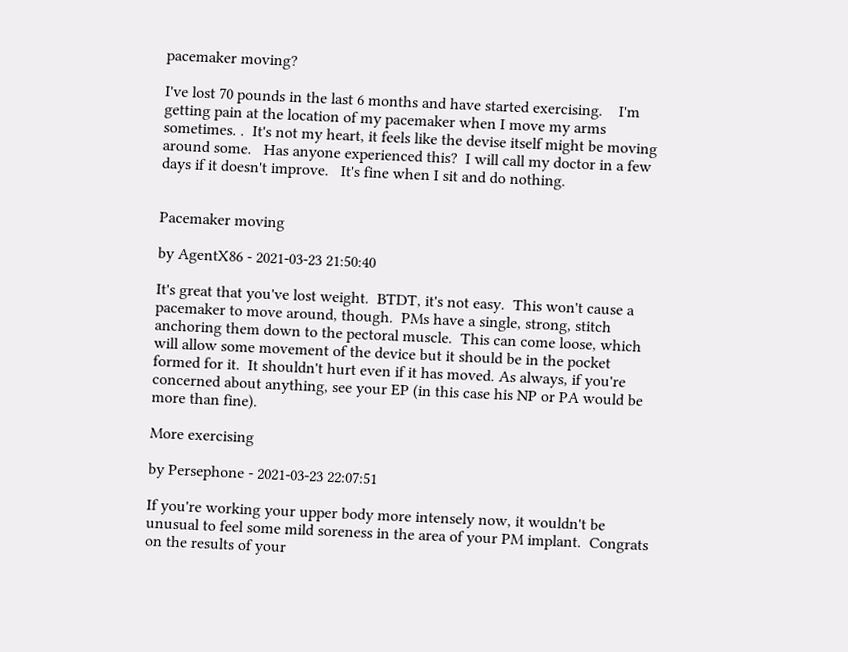pacemaker moving?

I've lost 70 pounds in the last 6 months and have started exercising.    I'm getting pain at the location of my pacemaker when I move my arms sometimes. .  It's not my heart, it feels like the devise itself might be moving around some.   Has anyone experienced this?  I will call my doctor in a few days if it doesn't improve.   It's fine when I sit and do nothing.


Pacemaker moving

by AgentX86 - 2021-03-23 21:50:40

It's great that you've lost weight.  BTDT, it's not easy.  This won't cause a pacemaker to move around, though.  PMs have a single, strong, stitch anchoring them down to the pectoral muscle.  This can come loose, which will allow some movement of the device but it should be in the pocket formed for it.  It shouldn't hurt even if it has moved. As always, if you're concerned about anything, see your EP (in this case his NP or PA would be more than fine).

More exercising

by Persephone - 2021-03-23 22:07:51

If you're working your upper body more intensely now, it wouldn't be unusual to feel some mild soreness in the area of your PM implant.  Congrats on the results of your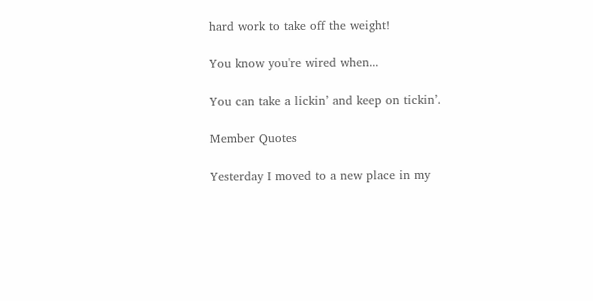hard work to take off the weight!

You know you're wired when...

You can take a lickin’ and keep on tickin’.

Member Quotes

Yesterday I moved to a new place in my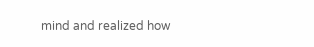mind and realized how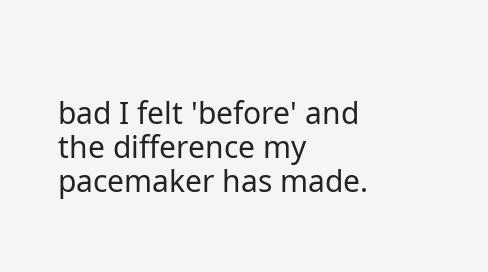bad I felt 'before' and the difference my pacemaker has made.